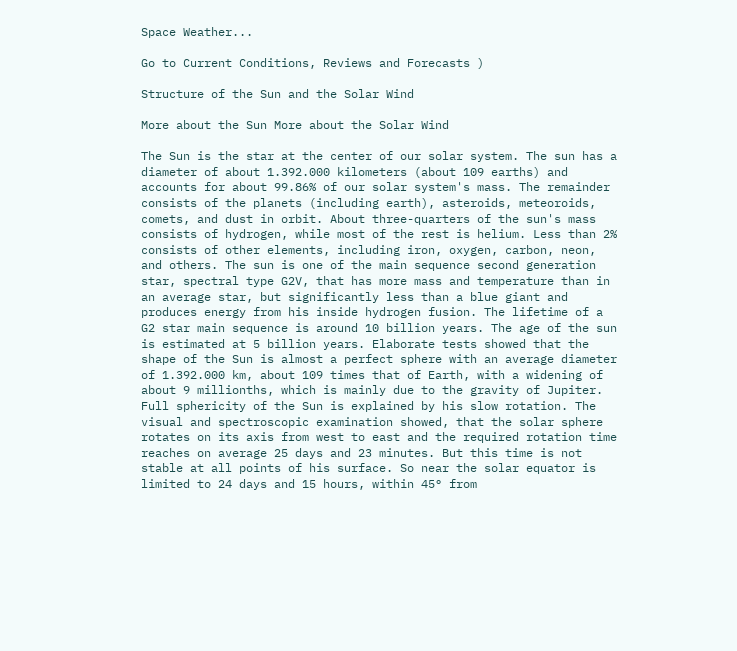Space Weather...

Go to Current Conditions, Reviews and Forecasts )

Structure of the Sun and the Solar Wind

More about the Sun More about the Solar Wind

The Sun is the star at the center of our solar system. The sun has a diameter of about 1.392.000 kilometers (about 109 earths) and accounts for about 99.86% of our solar system's mass. The remainder consists of the planets (including earth), asteroids, meteoroids, comets, and dust in orbit. About three-quarters of the sun's mass consists of hydrogen, while most of the rest is helium. Less than 2% consists of other elements, including iron, oxygen, carbon, neon, and others. The sun is one of the main sequence second generation star, spectral type G2V, that has more mass and temperature than in an average star, but significantly less than a blue giant and produces energy from his inside hydrogen fusion. The lifetime of a G2 star main sequence is around 10 billion years. The age of the sun is estimated at 5 billion years. Elaborate tests showed that the shape of the Sun is almost a perfect sphere with an average diameter of 1.392.000 km, about 109 times that of Earth, with a widening of about 9 millionths, which is mainly due to the gravity of Jupiter. Full sphericity of the Sun is explained by his slow rotation. The visual and spectroscopic examination showed, that the solar sphere rotates on its axis from west to east and the required rotation time reaches on average 25 days and 23 minutes. But this time is not stable at all points of his surface. So near the solar equator is limited to 24 days and 15 hours, within 45° from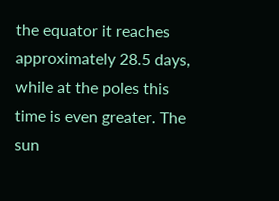the equator it reaches approximately 28.5 days, while at the poles this time is even greater. The sun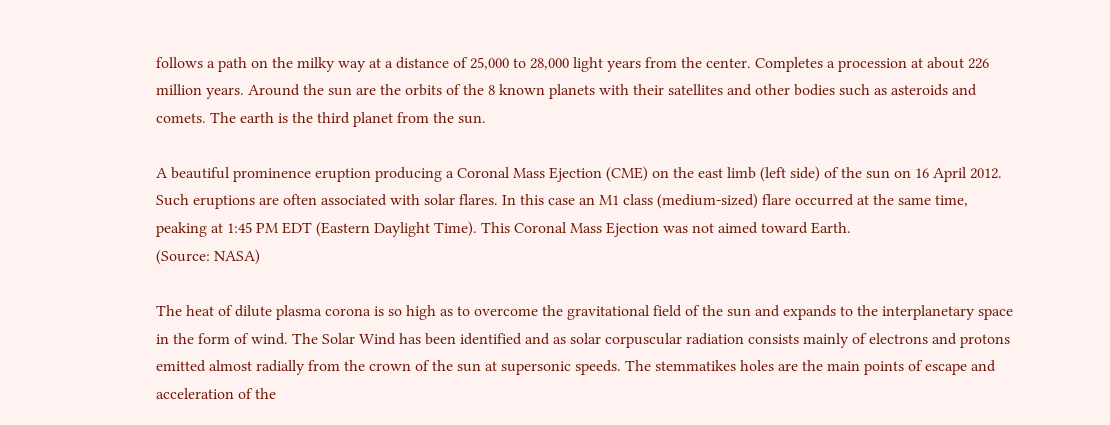follows a path on the milky way at a distance of 25,000 to 28,000 light years from the center. Completes a procession at about 226 million years. Around the sun are the orbits of the 8 known planets with their satellites and other bodies such as asteroids and comets. The earth is the third planet from the sun.

A beautiful prominence eruption producing a Coronal Mass Ejection (CME) on the east limb (left side) of the sun on 16 April 2012.
Such eruptions are often associated with solar flares. In this case an M1 class (medium-sized) flare occurred at the same time,
peaking at 1:45 PM EDT (Eastern Daylight Time). This Coronal Mass Ejection was not aimed toward Earth.
(Source: NASA)

The heat of dilute plasma corona is so high as to overcome the gravitational field of the sun and expands to the interplanetary space in the form of wind. The Solar Wind has been identified and as solar corpuscular radiation consists mainly of electrons and protons emitted almost radially from the crown of the sun at supersonic speeds. The stemmatikes holes are the main points of escape and acceleration of the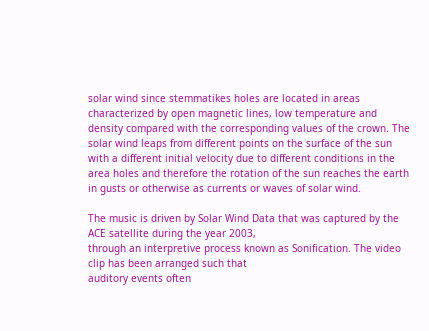solar wind since stemmatikes holes are located in areas characterized by open magnetic lines, low temperature and density compared with the corresponding values of the crown. The solar wind leaps from different points on the surface of the sun with a different initial velocity due to different conditions in the area holes and therefore the rotation of the sun reaches the earth in gusts or otherwise as currents or waves of solar wind.

The music is driven by Solar Wind Data that was captured by the ACE satellite during the year 2003,
through an interpretive process known as Sonification. The video clip has been arranged such that
auditory events often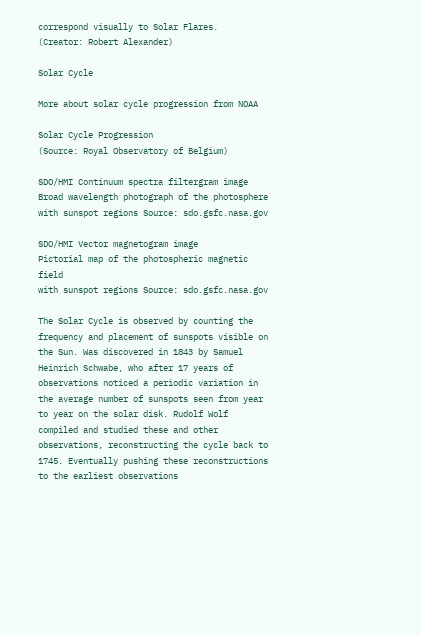correspond visually to Solar Flares.
(Creator: Robert Alexander)

Solar Cycle

More about solar cycle progression from NOAA

Solar Cycle Progression
(Source: Royal Observatory of Belgium)

SDO/HMI Continuum spectra filtergram image
Broad wavelength photograph of the photosphere
with sunspot regions Source: sdo.gsfc.nasa.gov

SDO/HMI Vector magnetogram image
Pictorial map of the photospheric magnetic field
with sunspot regions Source: sdo.gsfc.nasa.gov

The Solar Cycle is observed by counting the frequency and placement of sunspots visible on the Sun. Was discovered in 1843 by Samuel Heinrich Schwabe, who after 17 years of observations noticed a periodic variation in the average number of sunspots seen from year to year on the solar disk. Rudolf Wolf compiled and studied these and other observations, reconstructing the cycle back to 1745. Eventually pushing these reconstructions to the earliest observations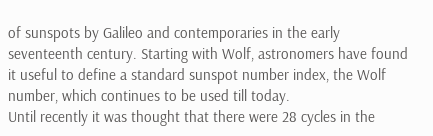of sunspots by Galileo and contemporaries in the early seventeenth century. Starting with Wolf, astronomers have found it useful to define a standard sunspot number index, the Wolf number, which continues to be used till today.
Until recently it was thought that there were 28 cycles in the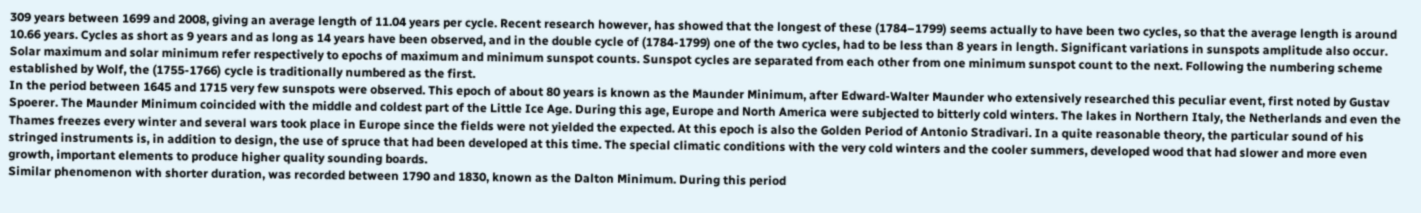309 years between 1699 and 2008, giving an average length of 11.04 years per cycle. Recent research however, has showed that the longest of these (1784–1799) seems actually to have been two cycles, so that the average length is around 10.66 years. Cycles as short as 9 years and as long as 14 years have been observed, and in the double cycle of (1784-1799) one of the two cycles, had to be less than 8 years in length. Significant variations in sunspots amplitude also occur.
Solar maximum and solar minimum refer respectively to epochs of maximum and minimum sunspot counts. Sunspot cycles are separated from each other from one minimum sunspot count to the next. Following the numbering scheme established by Wolf, the (1755-1766) cycle is traditionally numbered as the first.
In the period between 1645 and 1715 very few sunspots were observed. This epoch of about 80 years is known as the Maunder Minimum, after Edward-Walter Maunder who extensively researched this peculiar event, first noted by Gustav Spoerer. The Maunder Minimum coincided with the middle and coldest part of the Little Ice Age. During this age, Europe and North America were subjected to bitterly cold winters. The lakes in Northern Italy, the Netherlands and even the Thames freezes every winter and several wars took place in Europe since the fields were not yielded the expected. At this epoch is also the Golden Period of Antonio Stradivari. In a quite reasonable theory, the particular sound of his stringed instruments is, in addition to design, the use of spruce that had been developed at this time. The special climatic conditions with the very cold winters and the cooler summers, developed wood that had slower and more even growth, important elements to produce higher quality sounding boards.
Similar phenomenon with shorter duration, was recorded between 1790 and 1830, known as the Dalton Minimum. During this period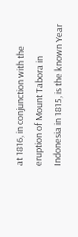at 1816, in conjunction with the eruption of Mount Tabora in Indonesia in 1815, is the known Year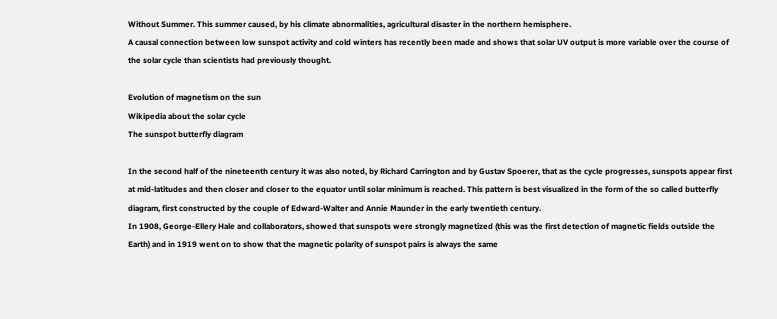Without Summer. This summer caused, by his climate abnormalities, agricultural disaster in the northern hemisphere.
A causal connection between low sunspot activity and cold winters has recently been made and shows that solar UV output is more variable over the course of the solar cycle than scientists had previously thought.

Evolution of magnetism on the sun
Wikipedia about the solar cycle
The sunspot butterfly diagram

In the second half of the nineteenth century it was also noted, by Richard Carrington and by Gustav Spoerer, that as the cycle progresses, sunspots appear first at mid-latitudes and then closer and closer to the equator until solar minimum is reached. This pattern is best visualized in the form of the so called butterfly diagram, first constructed by the couple of Edward-Walter and Annie Maunder in the early twentieth century.
In 1908, George-Ellery Hale and collaborators, showed that sunspots were strongly magnetized (this was the first detection of magnetic fields outside the Earth) and in 1919 went on to show that the magnetic polarity of sunspot pairs is always the same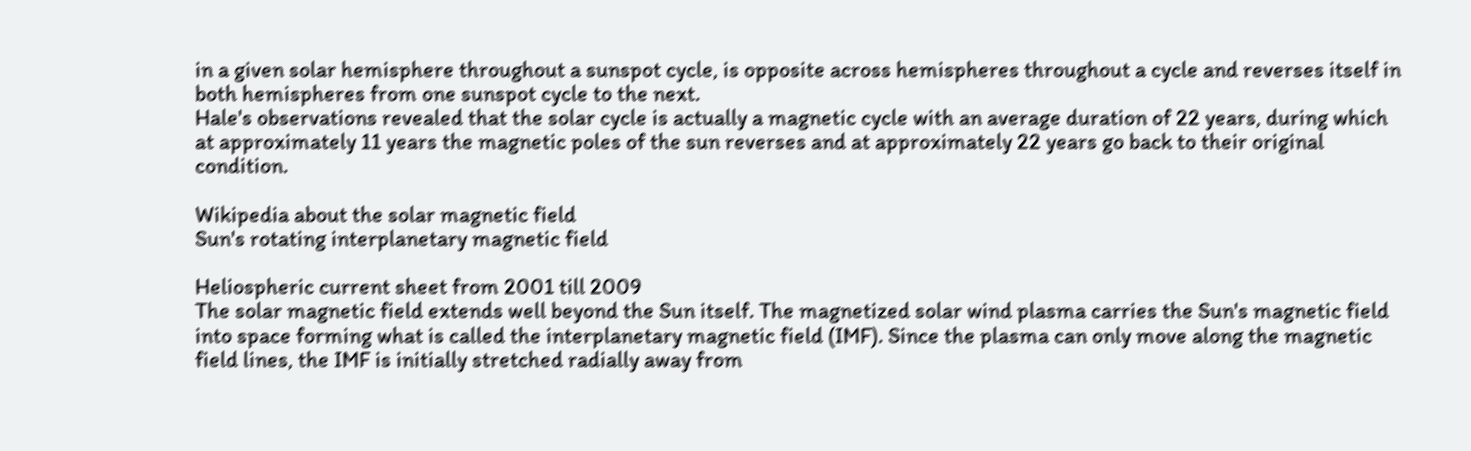in a given solar hemisphere throughout a sunspot cycle, is opposite across hemispheres throughout a cycle and reverses itself in both hemispheres from one sunspot cycle to the next.
Hale's observations revealed that the solar cycle is actually a magnetic cycle with an average duration of 22 years, during which at approximately 11 years the magnetic poles of the sun reverses and at approximately 22 years go back to their original condition.

Wikipedia about the solar magnetic field
Sun's rotating interplanetary magnetic field

Heliospheric current sheet from 2001 till 2009
The solar magnetic field extends well beyond the Sun itself. The magnetized solar wind plasma carries the Sun's magnetic field into space forming what is called the interplanetary magnetic field (IMF). Since the plasma can only move along the magnetic field lines, the IMF is initially stretched radially away from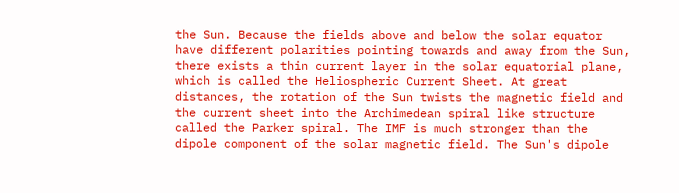the Sun. Because the fields above and below the solar equator have different polarities pointing towards and away from the Sun, there exists a thin current layer in the solar equatorial plane, which is called the Heliospheric Current Sheet. At great distances, the rotation of the Sun twists the magnetic field and the current sheet into the Archimedean spiral like structure called the Parker spiral. The IMF is much stronger than the dipole component of the solar magnetic field. The Sun's dipole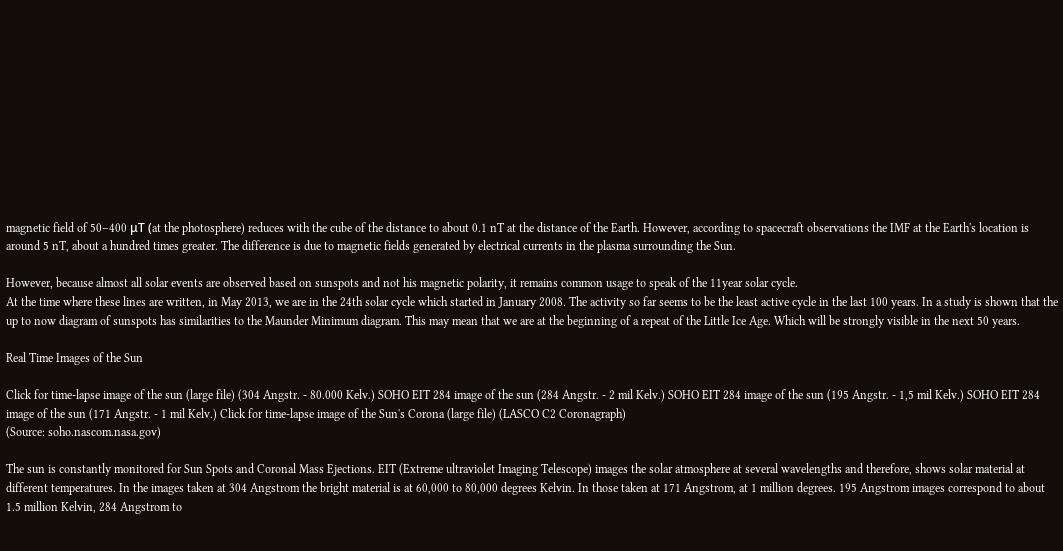magnetic field of 50–400 μT (at the photosphere) reduces with the cube of the distance to about 0.1 nT at the distance of the Earth. However, according to spacecraft observations the IMF at the Earth's location is around 5 nT, about a hundred times greater. The difference is due to magnetic fields generated by electrical currents in the plasma surrounding the Sun.

However, because almost all solar events are observed based on sunspots and not his magnetic polarity, it remains common usage to speak of the 11year solar cycle.
At the time where these lines are written, in May 2013, we are in the 24th solar cycle which started in January 2008. The activity so far seems to be the least active cycle in the last 100 years. In a study is shown that the up to now diagram of sunspots has similarities to the Maunder Minimum diagram. This may mean that we are at the beginning of a repeat of the Little Ice Age. Which will be strongly visible in the next 50 years.

Real Time Images of the Sun

Click for time-lapse image of the sun (large file) (304 Angstr. - 80.000 Kelv.) SOHO EIT 284 image of the sun (284 Angstr. - 2 mil Kelv.) SOHO EIT 284 image of the sun (195 Angstr. - 1,5 mil Kelv.) SOHO EIT 284 image of the sun (171 Angstr. - 1 mil Kelv.) Click for time-lapse image of the Sun's Corona (large file) (LASCO C2 Coronagraph)
(Source: soho.nascom.nasa.gov)

The sun is constantly monitored for Sun Spots and Coronal Mass Ejections. EIT (Extreme ultraviolet Imaging Telescope) images the solar atmosphere at several wavelengths and therefore, shows solar material at different temperatures. In the images taken at 304 Angstrom the bright material is at 60,000 to 80,000 degrees Kelvin. In those taken at 171 Angstrom, at 1 million degrees. 195 Angstrom images correspond to about 1.5 million Kelvin, 284 Angstrom to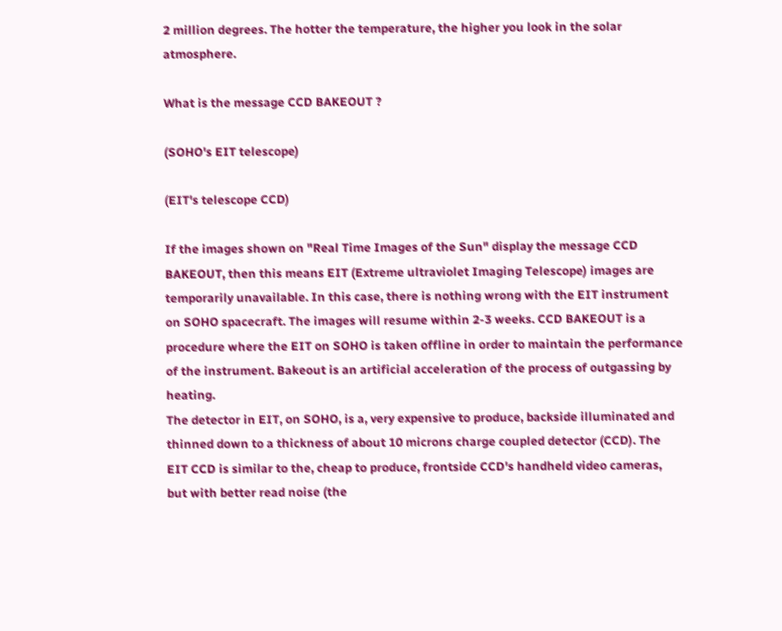2 million degrees. The hotter the temperature, the higher you look in the solar atmosphere.

What is the message CCD BAKEOUT ?

(SOHO's EIT telescope)

(EIT's telescope CCD)

If the images shown on "Real Time Images of the Sun" display the message CCD BAKEOUT, then this means EIT (Extreme ultraviolet Imaging Telescope) images are temporarily unavailable. In this case, there is nothing wrong with the EIT instrument on SOHO spacecraft. The images will resume within 2-3 weeks. CCD BAKEOUT is a procedure where the EIT on SOHO is taken offline in order to maintain the performance of the instrument. Bakeout is an artificial acceleration of the process of outgassing by heating.
The detector in EIT, on SOHO, is a, very expensive to produce, backside illuminated and thinned down to a thickness of about 10 microns charge coupled detector (CCD). The EIT CCD is similar to the, cheap to produce, frontside CCD's handheld video cameras, but with better read noise (the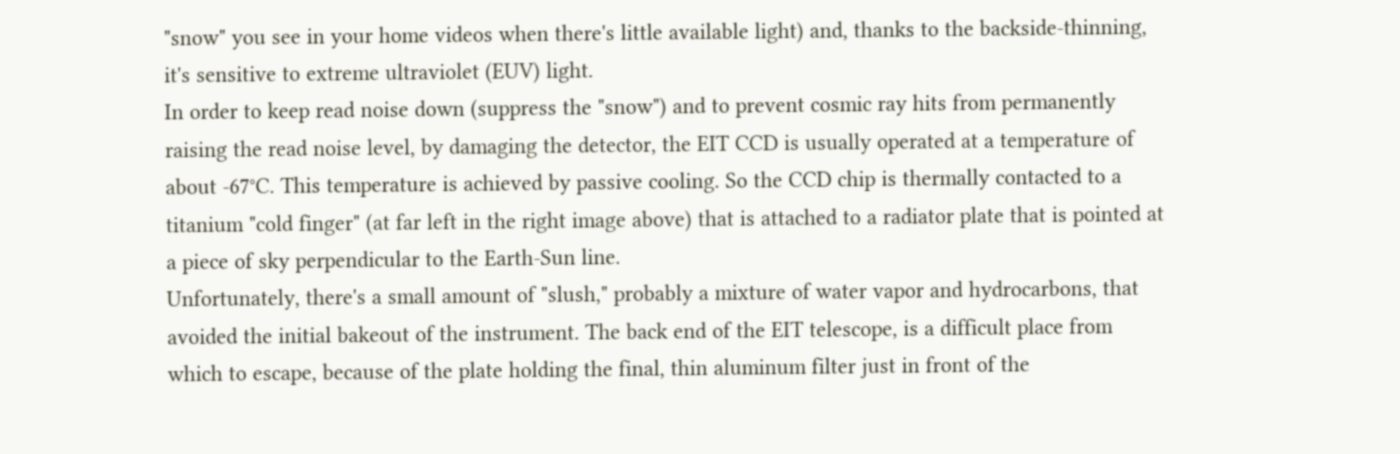"snow" you see in your home videos when there's little available light) and, thanks to the backside-thinning, it's sensitive to extreme ultraviolet (EUV) light.
In order to keep read noise down (suppress the "snow") and to prevent cosmic ray hits from permanently raising the read noise level, by damaging the detector, the EIT CCD is usually operated at a temperature of about -67°C. This temperature is achieved by passive cooling. So the CCD chip is thermally contacted to a titanium "cold finger" (at far left in the right image above) that is attached to a radiator plate that is pointed at a piece of sky perpendicular to the Earth-Sun line.
Unfortunately, there's a small amount of "slush," probably a mixture of water vapor and hydrocarbons, that avoided the initial bakeout of the instrument. The back end of the EIT telescope, is a difficult place from which to escape, because of the plate holding the final, thin aluminum filter just in front of the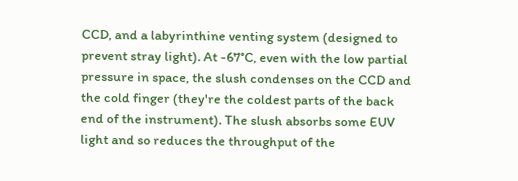CCD, and a labyrinthine venting system (designed to prevent stray light). At -67°C, even with the low partial pressure in space, the slush condenses on the CCD and the cold finger (they're the coldest parts of the back end of the instrument). The slush absorbs some EUV light and so reduces the throughput of the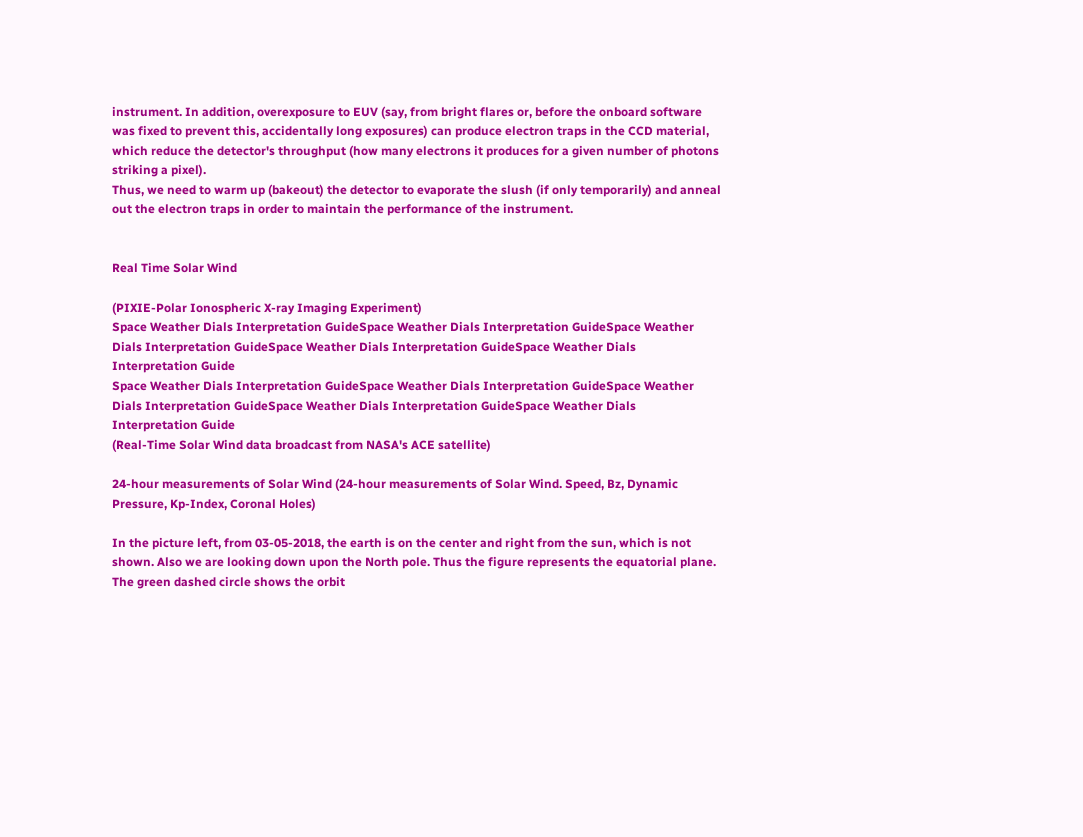instrument. In addition, overexposure to EUV (say, from bright flares or, before the onboard software was fixed to prevent this, accidentally long exposures) can produce electron traps in the CCD material, which reduce the detector's throughput (how many electrons it produces for a given number of photons striking a pixel).
Thus, we need to warm up (bakeout) the detector to evaporate the slush (if only temporarily) and anneal out the electron traps in order to maintain the performance of the instrument.


Real Time Solar Wind

(PIXIE-Polar Ionospheric X-ray Imaging Experiment)
Space Weather Dials Interpretation GuideSpace Weather Dials Interpretation GuideSpace Weather Dials Interpretation GuideSpace Weather Dials Interpretation GuideSpace Weather Dials Interpretation Guide
Space Weather Dials Interpretation GuideSpace Weather Dials Interpretation GuideSpace Weather Dials Interpretation GuideSpace Weather Dials Interpretation GuideSpace Weather Dials Interpretation Guide
(Real-Time Solar Wind data broadcast from NASA's ACE satellite)

24-hour measurements of Solar Wind (24-hour measurements of Solar Wind. Speed, Bz, Dynamic Pressure, Kp-Index, Coronal Holes)

In the picture left, from 03-05-2018, the earth is on the center and right from the sun, which is not shown. Also we are looking down upon the North pole. Thus the figure represents the equatorial plane. The green dashed circle shows the orbit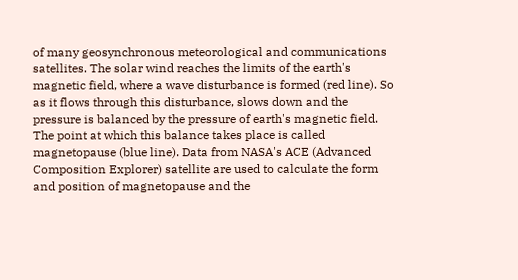of many geosynchronous meteorological and communications satellites. The solar wind reaches the limits of the earth's magnetic field, where a wave disturbance is formed (red line). So as it flows through this disturbance, slows down and the pressure is balanced by the pressure of earth's magnetic field. The point at which this balance takes place is called magnetopause (blue line). Data from NASA's ACE (Advanced Composition Explorer) satellite are used to calculate the form and position of magnetopause and the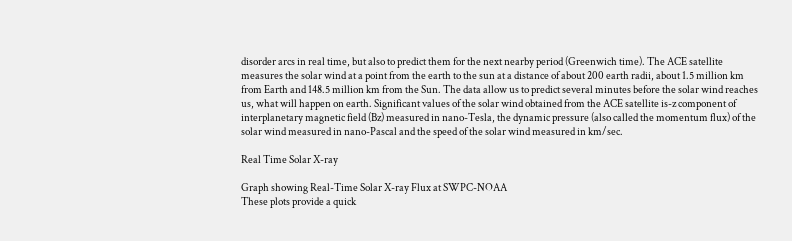disorder arcs in real time, but also to predict them for the next nearby period (Greenwich time). The ACE satellite measures the solar wind at a point from the earth to the sun at a distance of about 200 earth radii, about 1.5 million km from Earth and 148.5 million km from the Sun. The data allow us to predict several minutes before the solar wind reaches us, what will happen on earth. Significant values of the solar wind obtained from the ACE satellite is-z component of interplanetary magnetic field (Bz) measured in nano-Tesla, the dynamic pressure (also called the momentum flux) of the solar wind measured in nano-Pascal and the speed of the solar wind measured in km/sec.

Real Time Solar X-ray

Graph showing Real-Time Solar X-ray Flux at SWPC-NOAA
These plots provide a quick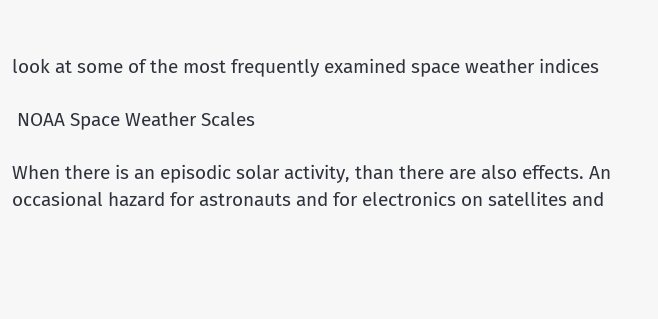look at some of the most frequently examined space weather indices

 NOAA Space Weather Scales

When there is an episodic solar activity, than there are also effects. An occasional hazard for astronauts and for electronics on satellites and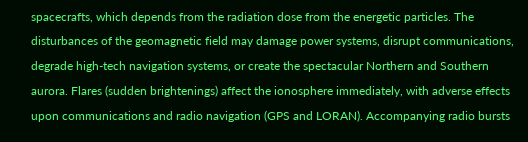spacecrafts, which depends from the radiation dose from the energetic particles. The disturbances of the geomagnetic field may damage power systems, disrupt communications, degrade high-tech navigation systems, or create the spectacular Northern and Southern aurora. Flares (sudden brightenings) affect the ionosphere immediately, with adverse effects upon communications and radio navigation (GPS and LORAN). Accompanying radio bursts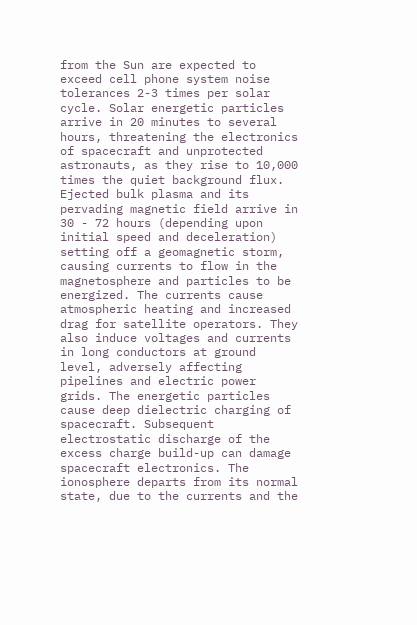from the Sun are expected to exceed cell phone system noise tolerances 2-3 times per solar cycle. Solar energetic particles arrive in 20 minutes to several hours, threatening the electronics of spacecraft and unprotected astronauts, as they rise to 10,000 times the quiet background flux. Ejected bulk plasma and its pervading magnetic field arrive in 30 - 72 hours (depending upon initial speed and deceleration) setting off a geomagnetic storm, causing currents to flow in the magnetosphere and particles to be energized. The currents cause atmospheric heating and increased drag for satellite operators. They also induce voltages and currents in long conductors at ground level, adversely affecting pipelines and electric power grids. The energetic particles cause deep dielectric charging of spacecraft. Subsequent electrostatic discharge of the excess charge build-up can damage spacecraft electronics. The ionosphere departs from its normal state, due to the currents and the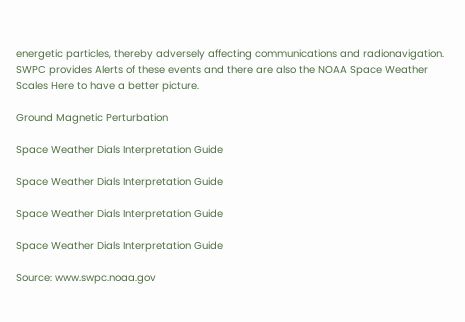energetic particles, thereby adversely affecting communications and radionavigation. SWPC provides Alerts of these events and there are also the NOAA Space Weather Scales Here to have a better picture.

Ground Magnetic Perturbation

Space Weather Dials Interpretation Guide

Space Weather Dials Interpretation Guide

Space Weather Dials Interpretation Guide

Space Weather Dials Interpretation Guide

Source: www.swpc.noaa.gov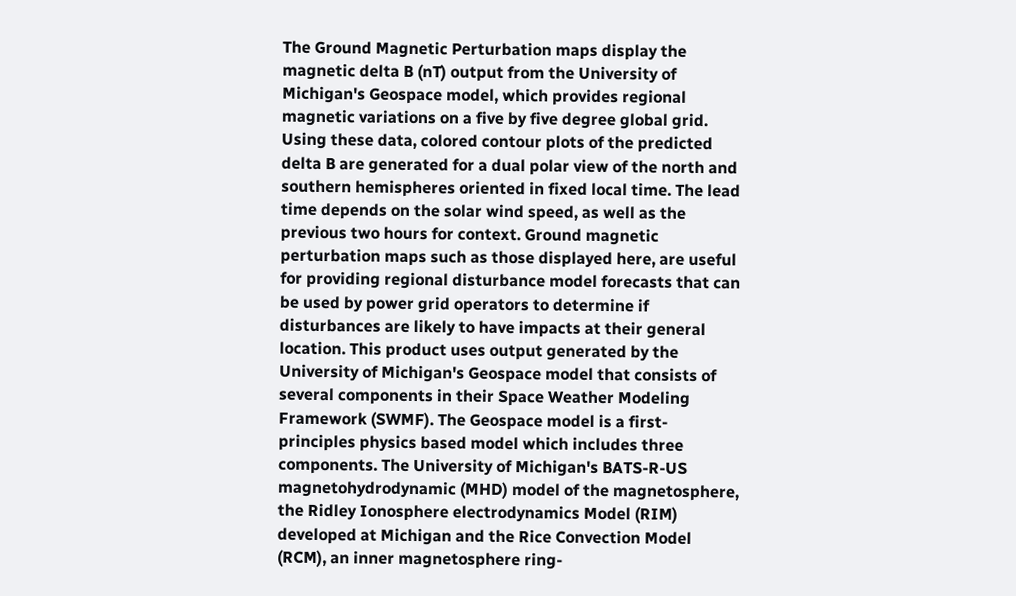The Ground Magnetic Perturbation maps display the magnetic delta B (nT) output from the University of Michigan's Geospace model, which provides regional magnetic variations on a five by five degree global grid. Using these data, colored contour plots of the predicted delta B are generated for a dual polar view of the north and southern hemispheres oriented in fixed local time. The lead time depends on the solar wind speed, as well as the previous two hours for context. Ground magnetic perturbation maps such as those displayed here, are useful for providing regional disturbance model forecasts that can be used by power grid operators to determine if disturbances are likely to have impacts at their general location. This product uses output generated by the University of Michigan's Geospace model that consists of several components in their Space Weather Modeling Framework (SWMF). The Geospace model is a first-principles physics based model which includes three components. The University of Michigan's BATS-R-US magnetohydrodynamic (MHD) model of the magnetosphere, the Ridley Ionosphere electrodynamics Model (RIM) developed at Michigan and the Rice Convection Model (RCM), an inner magnetosphere ring-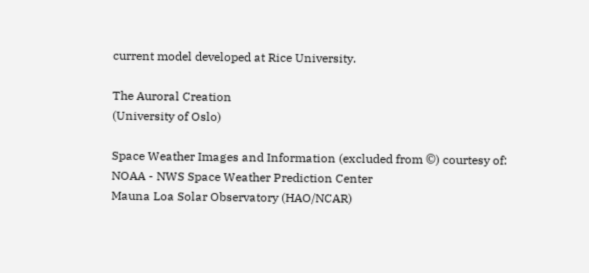current model developed at Rice University.

The Auroral Creation
(University of Oslo)

Space Weather Images and Information (excluded from ©) courtesy of:
NOAA - NWS Space Weather Prediction Center
Mauna Loa Solar Observatory (HAO/NCAR)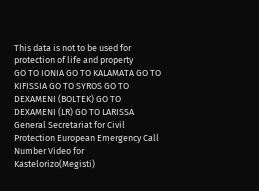This data is not to be used for protection of life and property
GO TO IONIA GO TO KALAMATA GO TO KIFISSIA GO TO SYROS GO TO DEXAMENI (BOLTEK) GO TO DEXAMENI (LR) GO TO LARISSA General Secretariat for Civil Protection European Emergency Call Number Video for Kastelorizo(Megisti)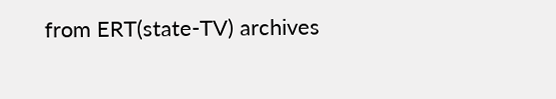from ERT(state-TV) archives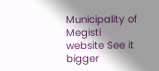Municipality of Megisti website See it bigger